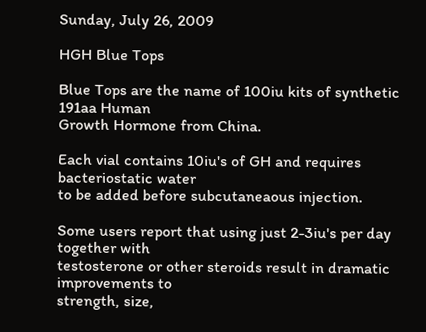Sunday, July 26, 2009

HGH Blue Tops

Blue Tops are the name of 100iu kits of synthetic 191aa Human
Growth Hormone from China.

Each vial contains 10iu's of GH and requires bacteriostatic water
to be added before subcutaneaous injection.

Some users report that using just 2-3iu's per day together with
testosterone or other steroids result in dramatic improvements to
strength, size,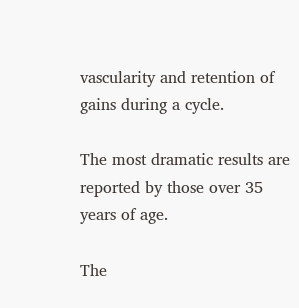vascularity and retention of gains during a cycle.

The most dramatic results are reported by those over 35 years of age.

The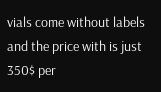vials come without labels and the price with is just
350$ per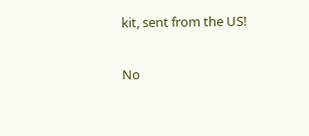kit, sent from the US!

No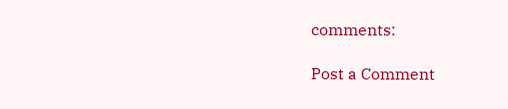comments:

Post a Comment